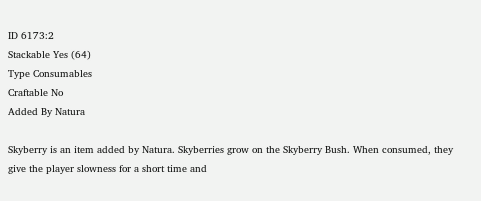ID 6173:2
Stackable Yes (64)
Type Consumables
Craftable No
Added By Natura

Skyberry is an item added by Natura. Skyberries grow on the Skyberry Bush. When consumed, they give the player slowness for a short time and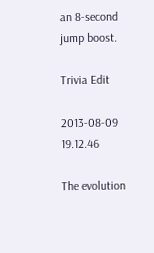an 8-second jump boost.

Trivia Edit

2013-08-09 19.12.46

The evolution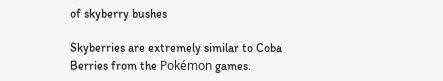of skyberry bushes

Skyberries are extremely similar to Coba Berries from the Pokémon games.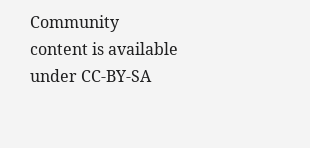Community content is available under CC-BY-SA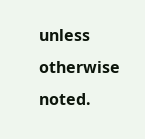unless otherwise noted.